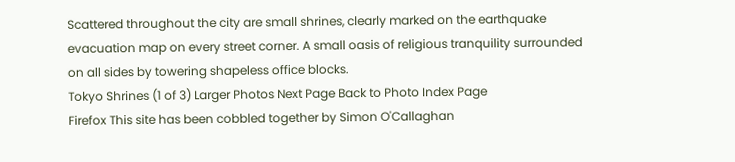Scattered throughout the city are small shrines, clearly marked on the earthquake evacuation map on every street corner. A small oasis of religious tranquility surrounded on all sides by towering shapeless office blocks.
Tokyo Shrines (1 of 3) Larger Photos Next Page Back to Photo Index Page
Firefox This site has been cobbled together by Simon O'Callaghan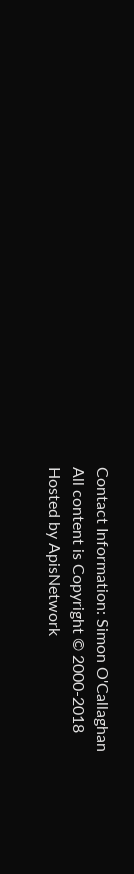Contact Information: Simon O'Callaghan
All content is Copyright © 2000-2018
Hosted by ApisNetwork